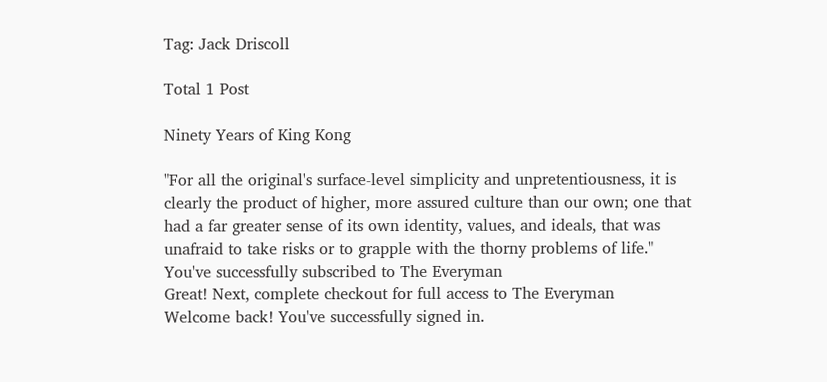Tag: Jack Driscoll

Total 1 Post

Ninety Years of King Kong

"For all the original's surface-level simplicity and unpretentiousness, it is clearly the product of higher, more assured culture than our own; one that had a far greater sense of its own identity, values, and ideals, that was unafraid to take risks or to grapple with the thorny problems of life."
You've successfully subscribed to The Everyman
Great! Next, complete checkout for full access to The Everyman
Welcome back! You've successfully signed in.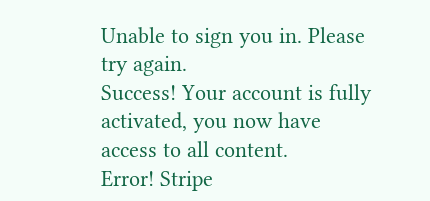Unable to sign you in. Please try again.
Success! Your account is fully activated, you now have access to all content.
Error! Stripe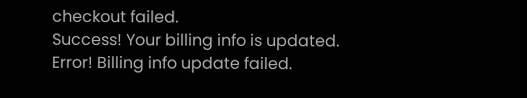checkout failed.
Success! Your billing info is updated.
Error! Billing info update failed.